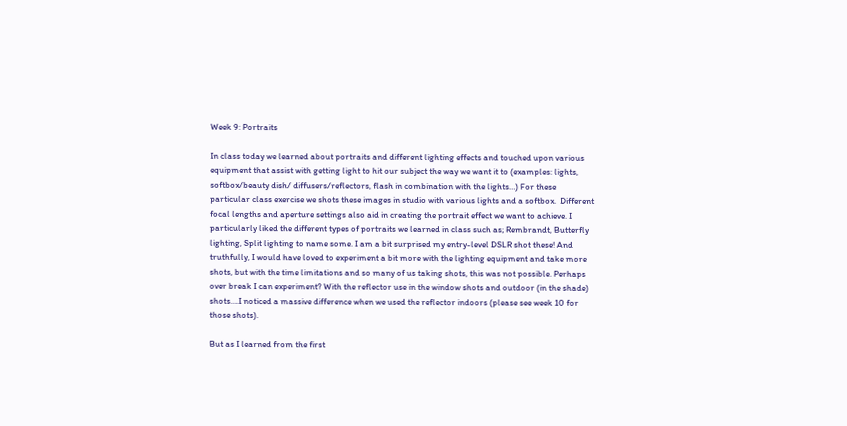Week 9: Portraits

In class today we learned about portraits and different lighting effects and touched upon various equipment that assist with getting light to hit our subject the way we want it to (examples: lights, softbox/beauty dish/ diffusers/reflectors, flash in combination with the lights…) For these particular class exercise we shots these images in studio with various lights and a softbox.  Different focal lengths and aperture settings also aid in creating the portrait effect we want to achieve. I particularly liked the different types of portraits we learned in class such as; Rembrandt, Butterfly lighting, Split lighting to name some. I am a bit surprised my entry-level DSLR shot these! And truthfully, I would have loved to experiment a bit more with the lighting equipment and take more shots, but with the time limitations and so many of us taking shots, this was not possible. Perhaps over break I can experiment? With the reflector use in the window shots and outdoor (in the shade) shots….I noticed a massive difference when we used the reflector indoors (please see week 10 for those shots).

But as I learned from the first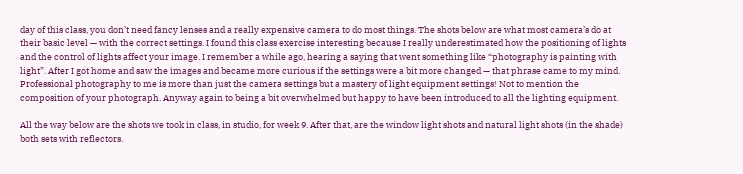day of this class, you don’t need fancy lenses and a really expensive camera to do most things. The shots below are what most camera’s do at their basic level — with the correct settings. I found this class exercise interesting because I really underestimated how the positioning of lights and the control of lights affect your image. I remember a while ago, hearing a saying that went something like “photography is painting with light”. After I got home and saw the images and became more curious if the settings were a bit more changed — that phrase came to my mind. Professional photography to me is more than just the camera settings but a mastery of light equipment settings! Not to mention the composition of your photograph. Anyway again to being a bit overwhelmed but happy to have been introduced to all the lighting equipment.

All the way below are the shots we took in class, in studio, for week 9. After that, are the window light shots and natural light shots (in the shade) both sets with reflectors.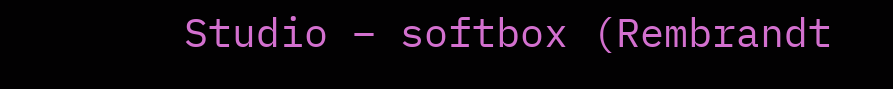Studio – softbox (Rembrandt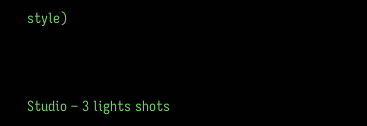style)



Studio – 3 lights shots